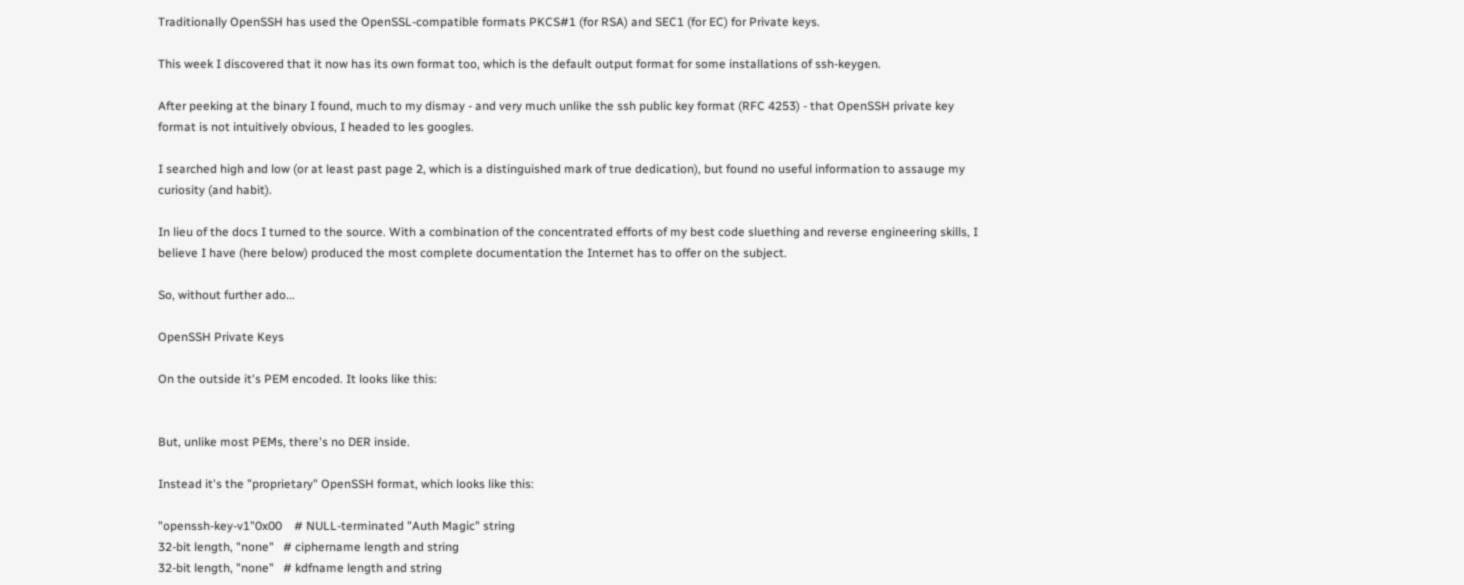Traditionally OpenSSH has used the OpenSSL-compatible formats PKCS#1 (for RSA) and SEC1 (for EC) for Private keys.

This week I discovered that it now has its own format too, which is the default output format for some installations of ssh-keygen.

After peeking at the binary I found, much to my dismay - and very much unlike the ssh public key format (RFC 4253) - that OpenSSH private key format is not intuitively obvious, I headed to les googles.

I searched high and low (or at least past page 2, which is a distinguished mark of true dedication), but found no useful information to assauge my curiosity (and habit).

In lieu of the docs I turned to the source. With a combination of the concentrated efforts of my best code sluething and reverse engineering skills, I believe I have (here below) produced the most complete documentation the Internet has to offer on the subject.

So, without further ado...

OpenSSH Private Keys

On the outside it's PEM encoded. It looks like this:


But, unlike most PEMs, there's no DER inside.

Instead it's the "proprietary" OpenSSH format, which looks like this:

"openssh-key-v1"0x00    # NULL-terminated "Auth Magic" string
32-bit length, "none"   # ciphername length and string
32-bit length, "none"   # kdfname length and string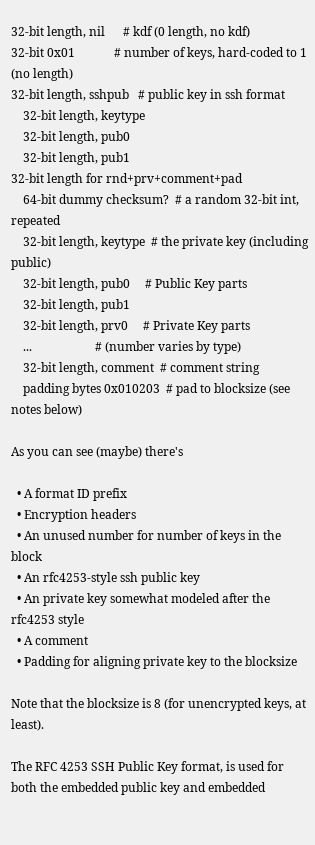32-bit length, nil      # kdf (0 length, no kdf)
32-bit 0x01             # number of keys, hard-coded to 1 (no length)
32-bit length, sshpub   # public key in ssh format
    32-bit length, keytype
    32-bit length, pub0
    32-bit length, pub1
32-bit length for rnd+prv+comment+pad
    64-bit dummy checksum?  # a random 32-bit int, repeated
    32-bit length, keytype  # the private key (including public)
    32-bit length, pub0     # Public Key parts
    32-bit length, pub1
    32-bit length, prv0     # Private Key parts
    ...                     # (number varies by type)
    32-bit length, comment  # comment string
    padding bytes 0x010203  # pad to blocksize (see notes below)

As you can see (maybe) there's

  • A format ID prefix
  • Encryption headers
  • An unused number for number of keys in the block
  • An rfc4253-style ssh public key
  • An private key somewhat modeled after the rfc4253 style
  • A comment
  • Padding for aligning private key to the blocksize

Note that the blocksize is 8 (for unencrypted keys, at least).

The RFC 4253 SSH Public Key format, is used for both the embedded public key and embedded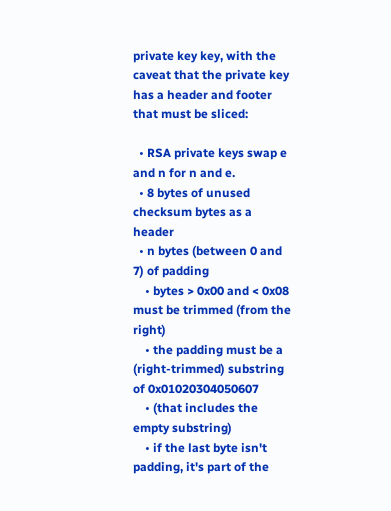private key key, with the caveat that the private key has a header and footer that must be sliced:

  • RSA private keys swap e and n for n and e.
  • 8 bytes of unused checksum bytes as a header
  • n bytes (between 0 and 7) of padding
    • bytes > 0x00 and < 0x08 must be trimmed (from the right)
    • the padding must be a (right-trimmed) substring of 0x01020304050607
    • (that includes the empty substring)
    • if the last byte isn't padding, it's part of the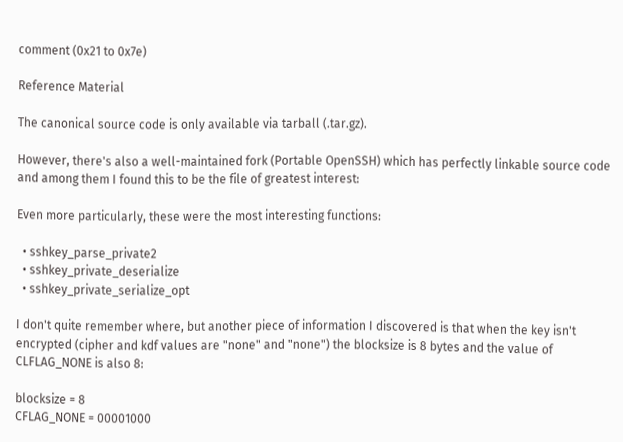comment (0x21 to 0x7e)

Reference Material

The canonical source code is only available via tarball (.tar.gz).

However, there's also a well-maintained fork (Portable OpenSSH) which has perfectly linkable source code and among them I found this to be the file of greatest interest:

Even more particularly, these were the most interesting functions:

  • sshkey_parse_private2
  • sshkey_private_deserialize
  • sshkey_private_serialize_opt

I don't quite remember where, but another piece of information I discovered is that when the key isn't encrypted (cipher and kdf values are "none" and "none") the blocksize is 8 bytes and the value of CLFLAG_NONE is also 8:

blocksize = 8
CFLAG_NONE = 00001000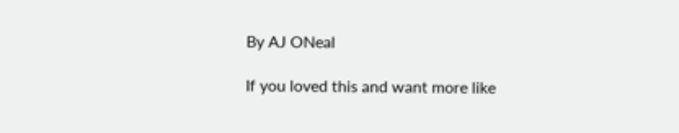By AJ ONeal

If you loved this and want more like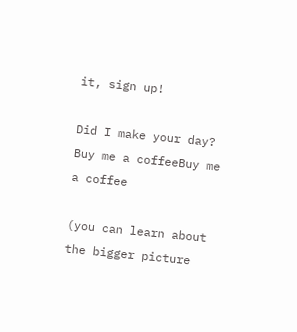it, sign up!

Did I make your day?
Buy me a coffeeBuy me a coffee

(you can learn about the bigger picture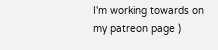I'm working towards on my patreon page )